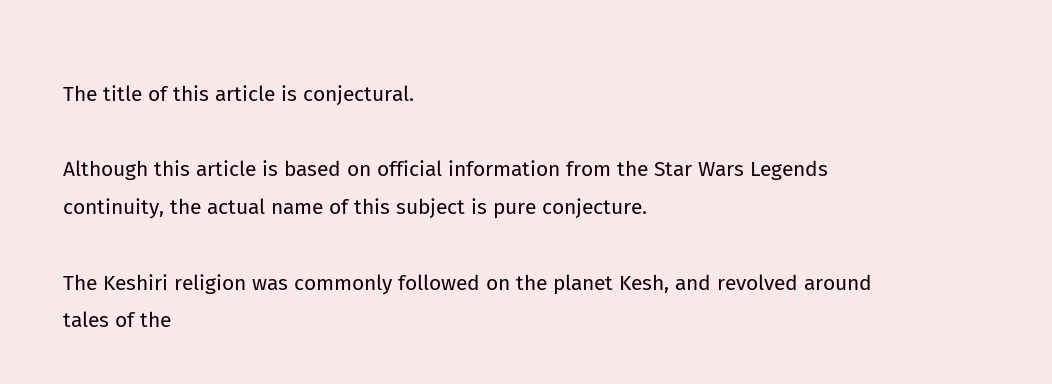The title of this article is conjectural.

Although this article is based on official information from the Star Wars Legends continuity, the actual name of this subject is pure conjecture.

The Keshiri religion was commonly followed on the planet Kesh, and revolved around tales of the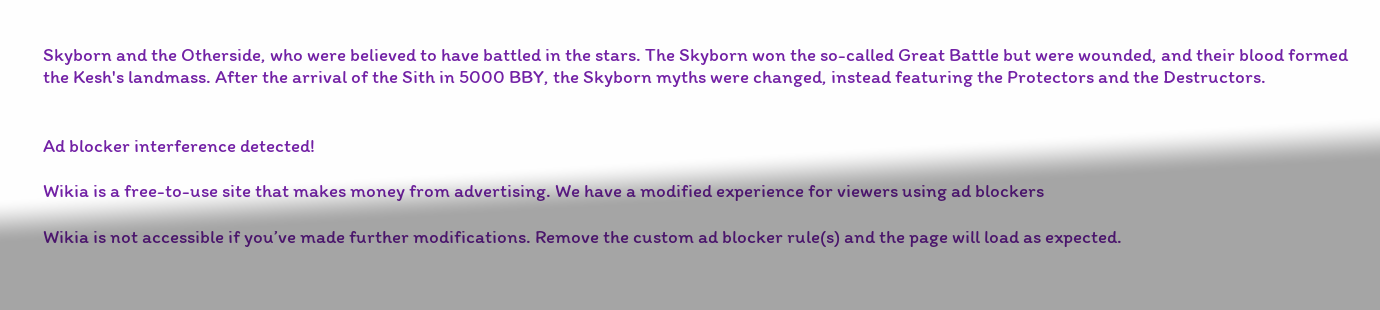Skyborn and the Otherside, who were believed to have battled in the stars. The Skyborn won the so-called Great Battle but were wounded, and their blood formed the Kesh's landmass. After the arrival of the Sith in 5000 BBY, the Skyborn myths were changed, instead featuring the Protectors and the Destructors.


Ad blocker interference detected!

Wikia is a free-to-use site that makes money from advertising. We have a modified experience for viewers using ad blockers

Wikia is not accessible if you’ve made further modifications. Remove the custom ad blocker rule(s) and the page will load as expected.